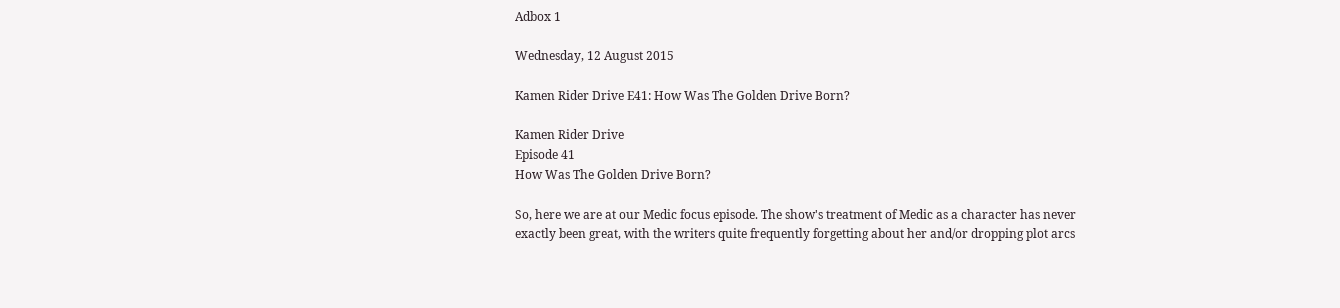Adbox 1

Wednesday, 12 August 2015

Kamen Rider Drive E41: How Was The Golden Drive Born?

Kamen Rider Drive
Episode 41
How Was The Golden Drive Born?

So, here we are at our Medic focus episode. The show's treatment of Medic as a character has never exactly been great, with the writers quite frequently forgetting about her and/or dropping plot arcs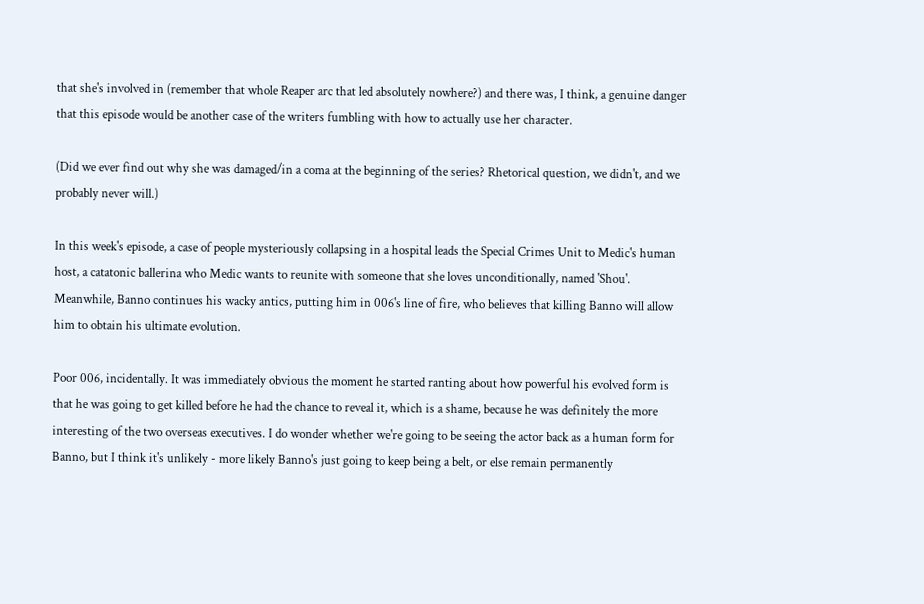that she's involved in (remember that whole Reaper arc that led absolutely nowhere?) and there was, I think, a genuine danger that this episode would be another case of the writers fumbling with how to actually use her character.

(Did we ever find out why she was damaged/in a coma at the beginning of the series? Rhetorical question, we didn't, and we probably never will.)

In this week's episode, a case of people mysteriously collapsing in a hospital leads the Special Crimes Unit to Medic's human host, a catatonic ballerina who Medic wants to reunite with someone that she loves unconditionally, named 'Shou'. Meanwhile, Banno continues his wacky antics, putting him in 006's line of fire, who believes that killing Banno will allow him to obtain his ultimate evolution.

Poor 006, incidentally. It was immediately obvious the moment he started ranting about how powerful his evolved form is that he was going to get killed before he had the chance to reveal it, which is a shame, because he was definitely the more interesting of the two overseas executives. I do wonder whether we're going to be seeing the actor back as a human form for Banno, but I think it's unlikely - more likely Banno's just going to keep being a belt, or else remain permanently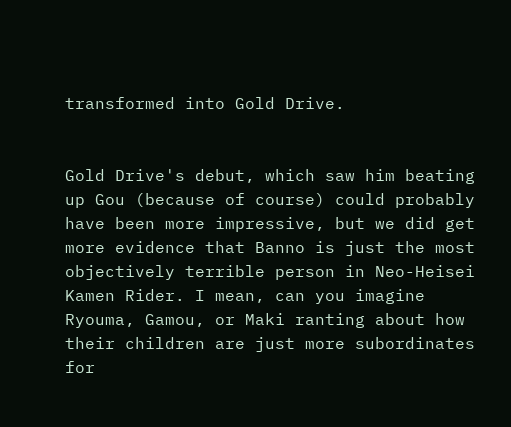transformed into Gold Drive.


Gold Drive's debut, which saw him beating up Gou (because of course) could probably have been more impressive, but we did get more evidence that Banno is just the most objectively terrible person in Neo-Heisei Kamen Rider. I mean, can you imagine Ryouma, Gamou, or Maki ranting about how their children are just more subordinates for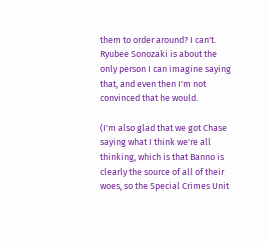them to order around? I can't. Ryubee Sonozaki is about the only person I can imagine saying that, and even then I'm not convinced that he would.

(I'm also glad that we got Chase saying what I think we're all thinking, which is that Banno is clearly the source of all of their woes, so the Special Crimes Unit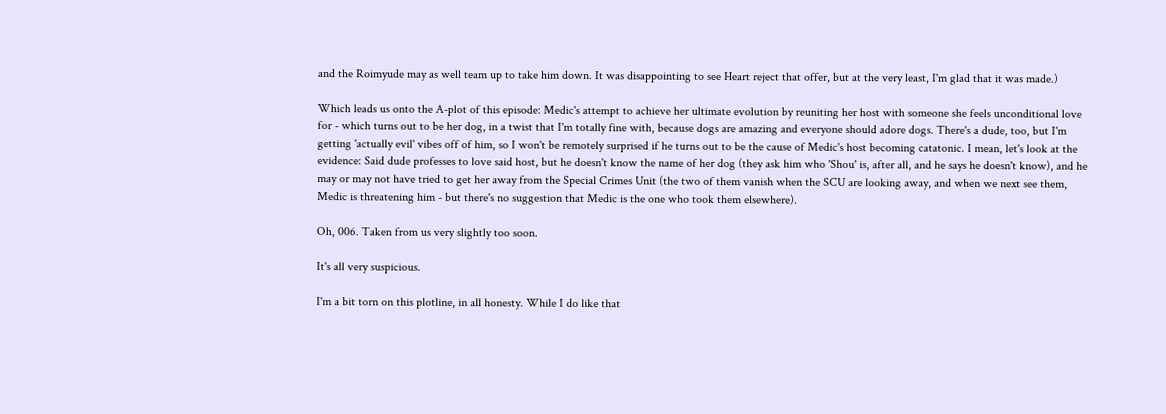and the Roimyude may as well team up to take him down. It was disappointing to see Heart reject that offer, but at the very least, I'm glad that it was made.)

Which leads us onto the A-plot of this episode: Medic's attempt to achieve her ultimate evolution by reuniting her host with someone she feels unconditional love for - which turns out to be her dog, in a twist that I'm totally fine with, because dogs are amazing and everyone should adore dogs. There's a dude, too, but I'm getting 'actually evil' vibes off of him, so I won't be remotely surprised if he turns out to be the cause of Medic's host becoming catatonic. I mean, let's look at the evidence: Said dude professes to love said host, but he doesn't know the name of her dog (they ask him who 'Shou' is, after all, and he says he doesn't know), and he may or may not have tried to get her away from the Special Crimes Unit (the two of them vanish when the SCU are looking away, and when we next see them, Medic is threatening him - but there's no suggestion that Medic is the one who took them elsewhere).

Oh, 006. Taken from us very slightly too soon.

It's all very suspicious.

I'm a bit torn on this plotline, in all honesty. While I do like that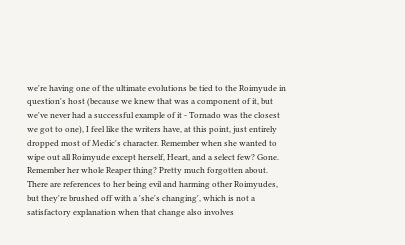we're having one of the ultimate evolutions be tied to the Roimyude in question's host (because we knew that was a component of it, but we've never had a successful example of it - Tornado was the closest we got to one), I feel like the writers have, at this point, just entirely dropped most of Medic's character. Remember when she wanted to wipe out all Roimyude except herself, Heart, and a select few? Gone. Remember her whole Reaper thing? Pretty much forgotten about. There are references to her being evil and harming other Roimyudes, but they're brushed off with a 'she's changing', which is not a satisfactory explanation when that change also involves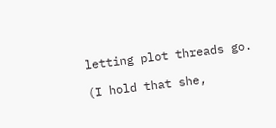letting plot threads go.

(I hold that she,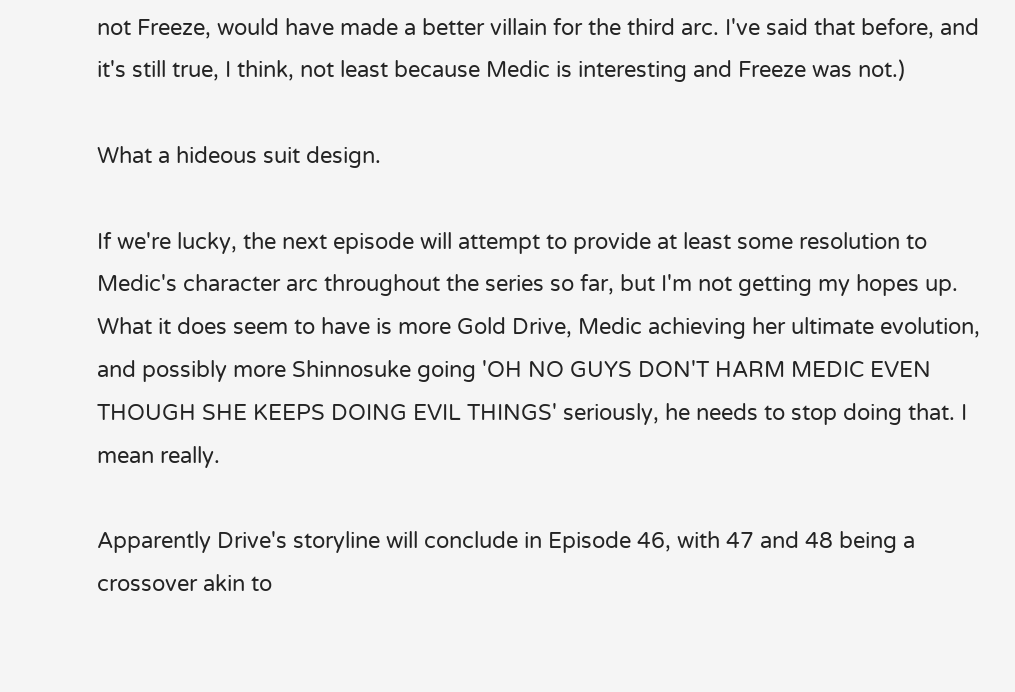not Freeze, would have made a better villain for the third arc. I've said that before, and it's still true, I think, not least because Medic is interesting and Freeze was not.)

What a hideous suit design.

If we're lucky, the next episode will attempt to provide at least some resolution to Medic's character arc throughout the series so far, but I'm not getting my hopes up. What it does seem to have is more Gold Drive, Medic achieving her ultimate evolution, and possibly more Shinnosuke going 'OH NO GUYS DON'T HARM MEDIC EVEN THOUGH SHE KEEPS DOING EVIL THINGS' seriously, he needs to stop doing that. I mean really.

Apparently Drive's storyline will conclude in Episode 46, with 47 and 48 being a crossover akin to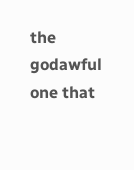the godawful one that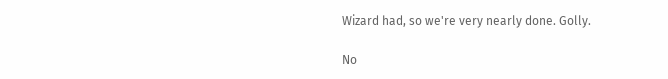Wizard had, so we're very nearly done. Golly.

No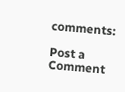comments:

Post a Comment